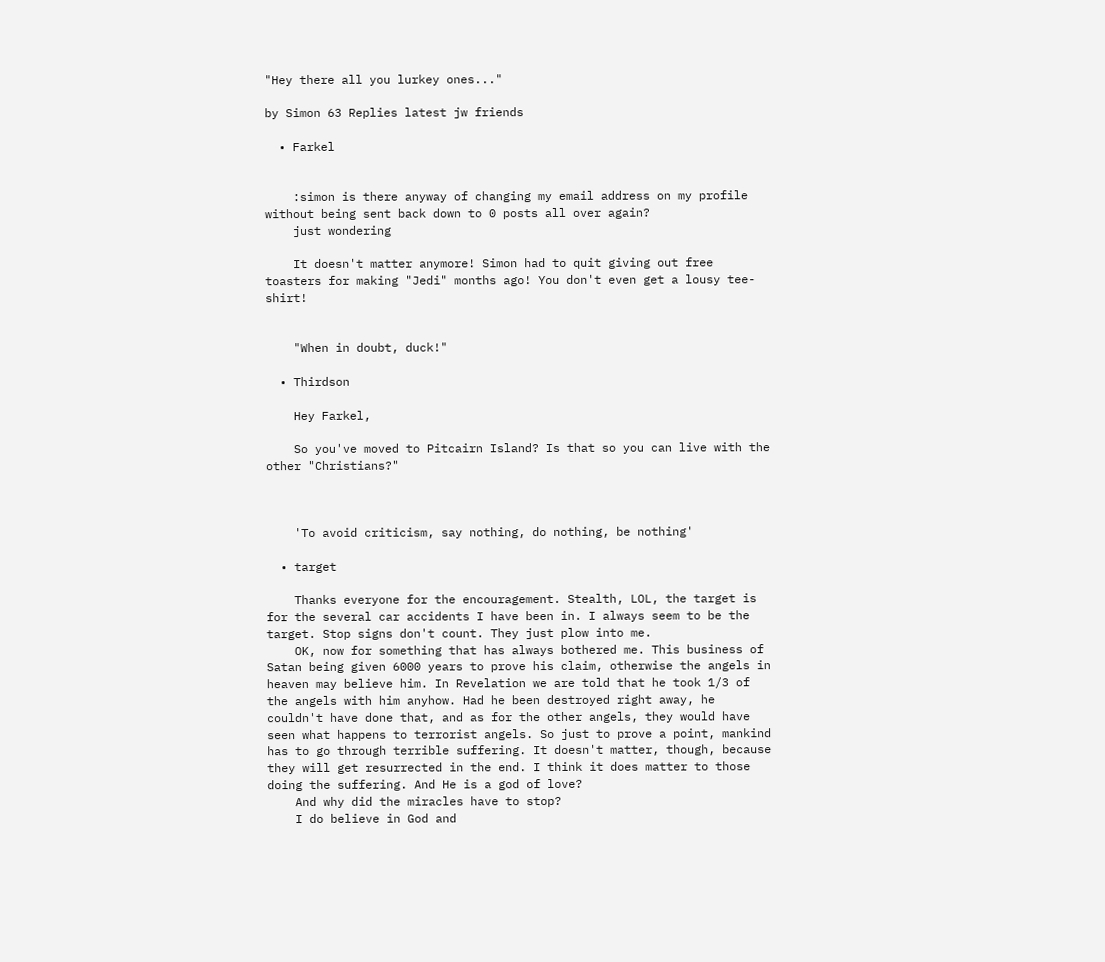"Hey there all you lurkey ones..."

by Simon 63 Replies latest jw friends

  • Farkel


    :simon is there anyway of changing my email address on my profile without being sent back down to 0 posts all over again?
    just wondering

    It doesn't matter anymore! Simon had to quit giving out free toasters for making "Jedi" months ago! You don't even get a lousy tee-shirt!


    "When in doubt, duck!"

  • Thirdson

    Hey Farkel,

    So you've moved to Pitcairn Island? Is that so you can live with the other "Christians?"



    'To avoid criticism, say nothing, do nothing, be nothing'

  • target

    Thanks everyone for the encouragement. Stealth, LOL, the target is for the several car accidents I have been in. I always seem to be the target. Stop signs don't count. They just plow into me.
    OK, now for something that has always bothered me. This business of Satan being given 6000 years to prove his claim, otherwise the angels in heaven may believe him. In Revelation we are told that he took 1/3 of the angels with him anyhow. Had he been destroyed right away, he couldn't have done that, and as for the other angels, they would have seen what happens to terrorist angels. So just to prove a point, mankind has to go through terrible suffering. It doesn't matter, though, because they will get resurrected in the end. I think it does matter to those doing the suffering. And He is a god of love?
    And why did the miracles have to stop?
    I do believe in God and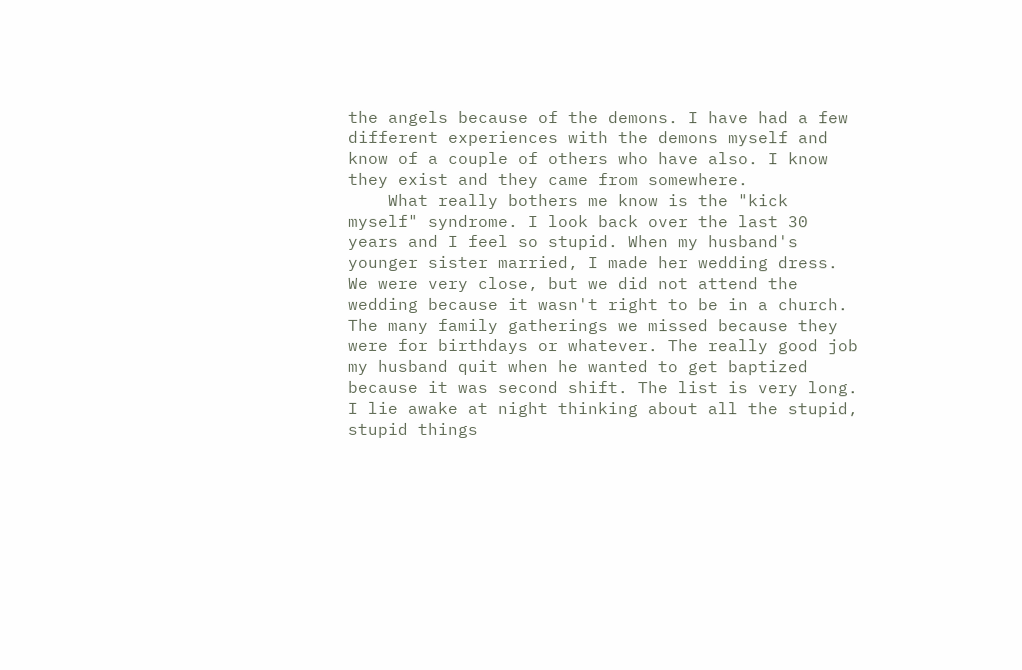the angels because of the demons. I have had a few different experiences with the demons myself and know of a couple of others who have also. I know they exist and they came from somewhere.
    What really bothers me know is the "kick myself" syndrome. I look back over the last 30 years and I feel so stupid. When my husband's younger sister married, I made her wedding dress. We were very close, but we did not attend the wedding because it wasn't right to be in a church. The many family gatherings we missed because they were for birthdays or whatever. The really good job my husband quit when he wanted to get baptized because it was second shift. The list is very long. I lie awake at night thinking about all the stupid, stupid things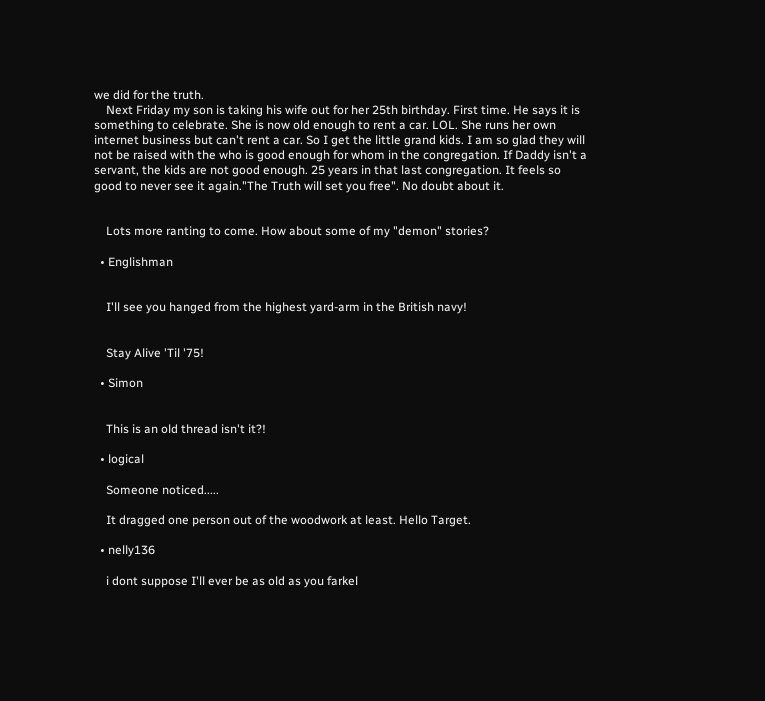we did for the truth.
    Next Friday my son is taking his wife out for her 25th birthday. First time. He says it is something to celebrate. She is now old enough to rent a car. LOL. She runs her own internet business but can't rent a car. So I get the little grand kids. I am so glad they will not be raised with the who is good enough for whom in the congregation. If Daddy isn't a servant, the kids are not good enough. 25 years in that last congregation. It feels so good to never see it again."The Truth will set you free". No doubt about it.


    Lots more ranting to come. How about some of my "demon" stories?

  • Englishman


    I'll see you hanged from the highest yard-arm in the British navy!


    Stay Alive 'Til '75!

  • Simon


    This is an old thread isn't it?!

  • logical

    Someone noticed.....

    It dragged one person out of the woodwork at least. Hello Target.

  • nelly136

    i dont suppose I'll ever be as old as you farkel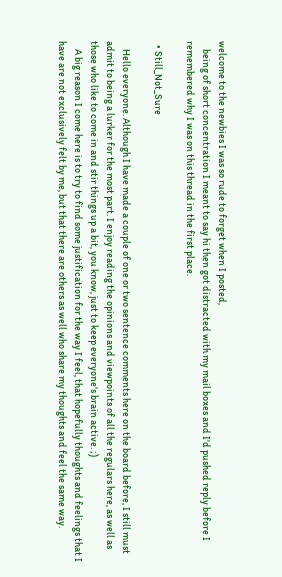welcome to the newbies I was so rude to forget when I posted,
    being of short concentration I meant to say hi then got distracted with my mail boxes and I'd pushed reply before I remembered why I was on this thread in the first place.

  • Still_Not_Sure

    Hello everyone. Although I have made a couple of one or two sentence comments here on the board before, I still must admit to being a lurker for the most part. I enjoy reading the opinions and viewpoints of all the regulars here, as well as those who like to come in and stir things up a bit, you know, just to keep everyone's brain active. ;)
    A big reason I come here is to try to find some justification for the way I feel, that hopefully thoughts and feelings that I have are not exclusively felt by me, but that there are others as well who share my thoughts and feel the same way.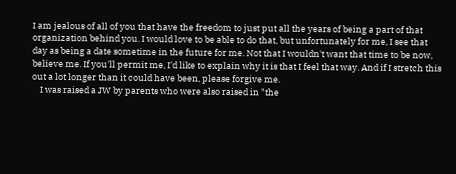I am jealous of all of you that have the freedom to just put all the years of being a part of that organization behind you. I would love to be able to do that, but unfortunately for me, I see that day as being a date sometime in the future for me. Not that I wouldn't want that time to be now, believe me. If you'll permit me, I'd like to explain why it is that I feel that way. And if I stretch this out a lot longer than it could have been, please forgive me.
    I was raised a JW by parents who were also raised in "the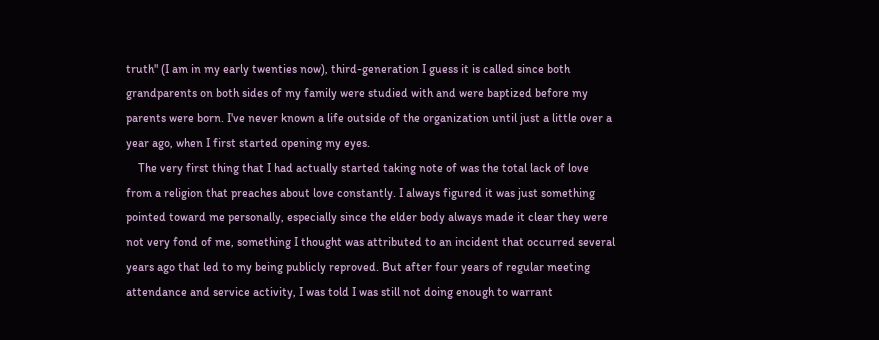truth" (I am in my early twenties now), third-generation I guess it is called since both grandparents on both sides of my family were studied with and were baptized before my parents were born. I've never known a life outside of the organization until just a little over a year ago, when I first started opening my eyes.
    The very first thing that I had actually started taking note of was the total lack of love from a religion that preaches about love constantly. I always figured it was just something pointed toward me personally, especially since the elder body always made it clear they were not very fond of me, something I thought was attributed to an incident that occurred several years ago that led to my being publicly reproved. But after four years of regular meeting attendance and service activity, I was told I was still not doing enough to warrant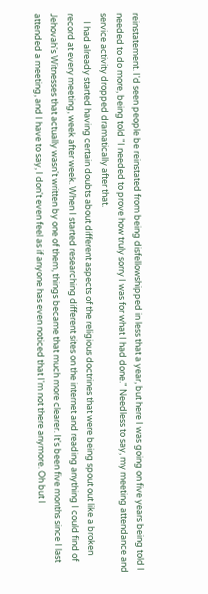reinstatement. I'd seen people be reinstated from being disfellowshipped in less that a year, but here I was going on five years being told I needed to do more, being told "I needed to prove how truly sorry I was for what I had done." Needless to say, my meeting attendance and service activity dropped dramatically after that.
    I had already started having certain doubts about different aspects of the religious doctrines that were being spout out like a broken record at every meeting, week after week. When I started researching different sites on the internet and reading anything I could find of Jehovah's Witnesses that actually wasn't written by one of them, things became that much more clearer. It's been five months since I last attended a meeting, and I have to say, I don't even feel as if anyone has even noticed that I'm not there anymore. Oh but I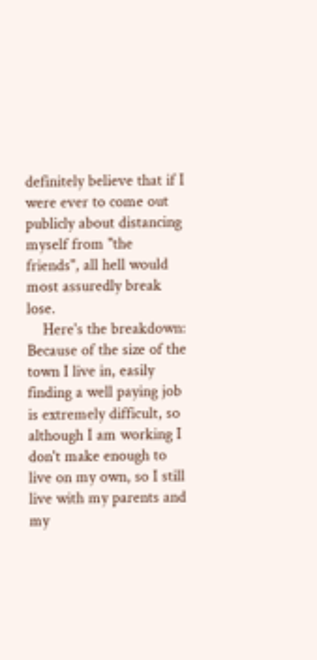definitely believe that if I were ever to come out publicly about distancing myself from "the friends", all hell would most assuredly break lose.
    Here's the breakdown: Because of the size of the town I live in, easily finding a well paying job is extremely difficult, so although I am working I don't make enough to live on my own, so I still live with my parents and my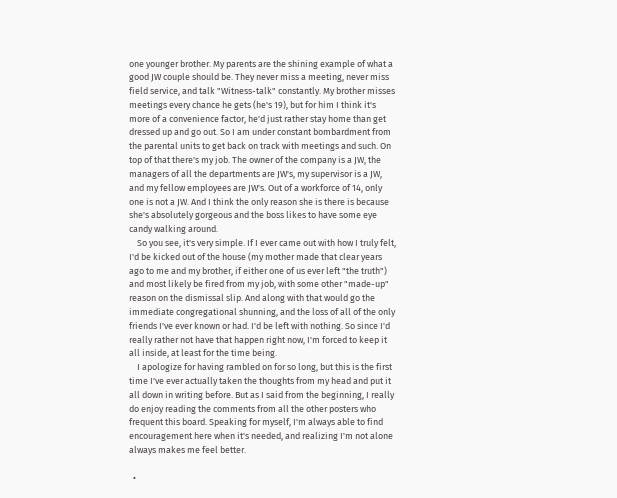one younger brother. My parents are the shining example of what a good JW couple should be. They never miss a meeting, never miss field service, and talk "Witness-talk" constantly. My brother misses meetings every chance he gets (he's 19), but for him I think it's more of a convenience factor, he'd just rather stay home than get dressed up and go out. So I am under constant bombardment from the parental units to get back on track with meetings and such. On top of that there's my job. The owner of the company is a JW, the managers of all the departments are JW's, my supervisor is a JW, and my fellow employees are JW's. Out of a workforce of 14, only one is not a JW. And I think the only reason she is there is because she's absolutely gorgeous and the boss likes to have some eye candy walking around.
    So you see, it's very simple. If I ever came out with how I truly felt, I'd be kicked out of the house (my mother made that clear years ago to me and my brother, if either one of us ever left "the truth") and most likely be fired from my job, with some other "made-up" reason on the dismissal slip. And along with that would go the immediate congregational shunning, and the loss of all of the only friends I've ever known or had. I'd be left with nothing. So since I'd really rather not have that happen right now, I'm forced to keep it all inside, at least for the time being.
    I apologize for having rambled on for so long, but this is the first time I've ever actually taken the thoughts from my head and put it all down in writing before. But as I said from the beginning, I really do enjoy reading the comments from all the other posters who frequent this board. Speaking for myself, I'm always able to find encouragement here when it's needed, and realizing I'm not alone always makes me feel better.

  •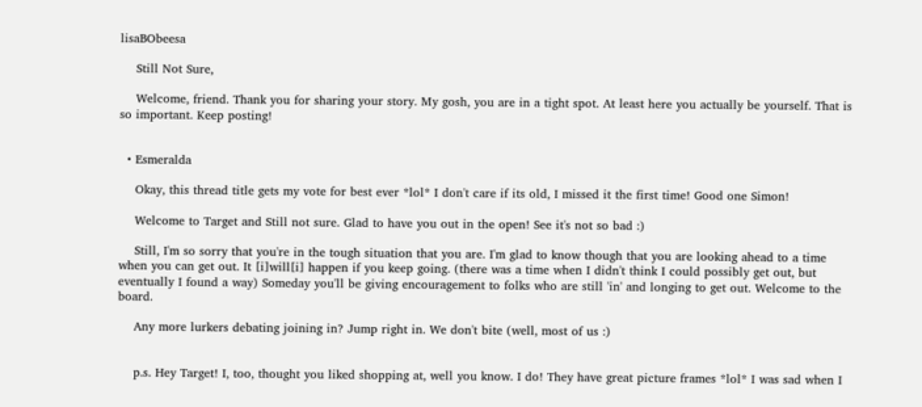lisaBObeesa

    Still Not Sure,

    Welcome, friend. Thank you for sharing your story. My gosh, you are in a tight spot. At least here you actually be yourself. That is so important. Keep posting!


  • Esmeralda

    Okay, this thread title gets my vote for best ever *lol* I don't care if its old, I missed it the first time! Good one Simon!

    Welcome to Target and Still not sure. Glad to have you out in the open! See it's not so bad :)

    Still, I'm so sorry that you're in the tough situation that you are. I'm glad to know though that you are looking ahead to a time when you can get out. It [i]will[i] happen if you keep going. (there was a time when I didn't think I could possibly get out, but eventually I found a way) Someday you'll be giving encouragement to folks who are still 'in' and longing to get out. Welcome to the board.

    Any more lurkers debating joining in? Jump right in. We don't bite (well, most of us :)


    p.s. Hey Target! I, too, thought you liked shopping at, well you know. I do! They have great picture frames *lol* I was sad when I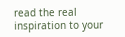read the real inspiration to your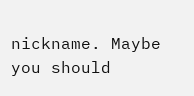nickname. Maybe you should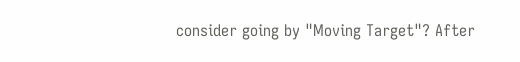consider going by "Moving Target"? After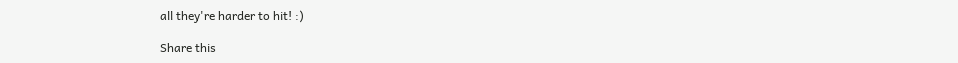all they're harder to hit! :)

Share this